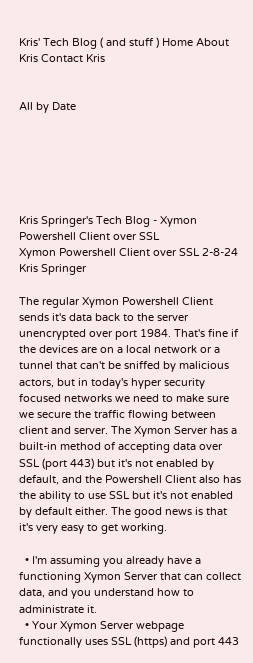Kris' Tech Blog ( and stuff ) Home About Kris Contact Kris


All by Date






Kris Springer's Tech Blog - Xymon Powershell Client over SSL
Xymon Powershell Client over SSL 2-8-24
Kris Springer

The regular Xymon Powershell Client sends it's data back to the server unencrypted over port 1984. That's fine if the devices are on a local network or a tunnel that can't be sniffed by malicious actors, but in today's hyper security focused networks we need to make sure we secure the traffic flowing between client and server. The Xymon Server has a built-in method of accepting data over SSL (port 443) but it's not enabled by default, and the Powershell Client also has the ability to use SSL but it's not enabled by default either. The good news is that it's very easy to get working.

  • I'm assuming you already have a functioning Xymon Server that can collect data, and you understand how to administrate it.
  • Your Xymon Server webpage functionally uses SSL (https) and port 443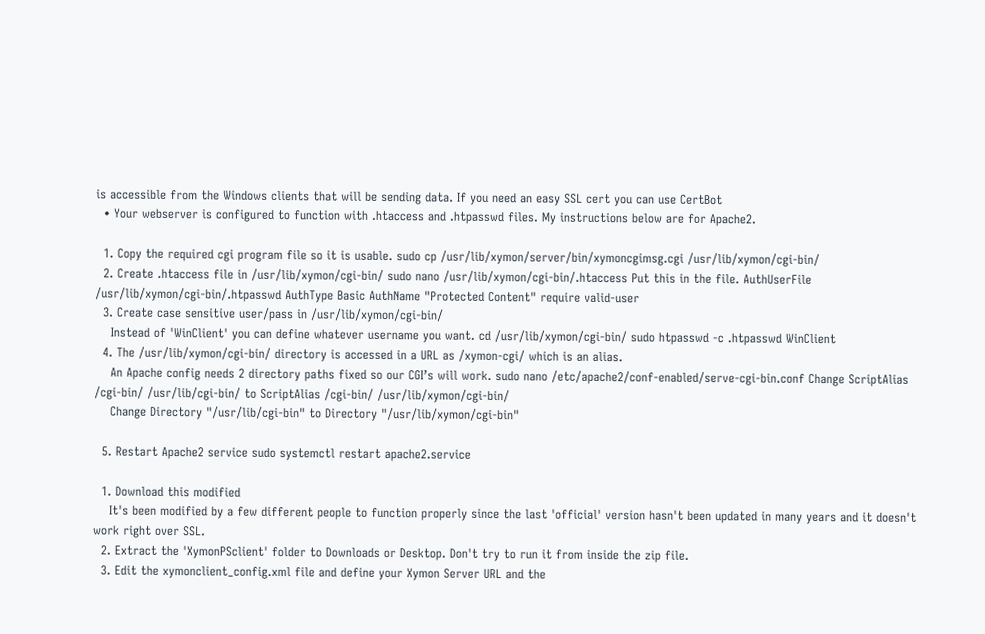is accessible from the Windows clients that will be sending data. If you need an easy SSL cert you can use CertBot
  • Your webserver is configured to function with .htaccess and .htpasswd files. My instructions below are for Apache2.

  1. Copy the required cgi program file so it is usable. sudo cp /usr/lib/xymon/server/bin/xymoncgimsg.cgi /usr/lib/xymon/cgi-bin/
  2. Create .htaccess file in /usr/lib/xymon/cgi-bin/ sudo nano /usr/lib/xymon/cgi-bin/.htaccess Put this in the file. AuthUserFile /usr/lib/xymon/cgi-bin/.htpasswd AuthType Basic AuthName "Protected Content" require valid-user
  3. Create case sensitive user/pass in /usr/lib/xymon/cgi-bin/
    Instead of 'WinClient' you can define whatever username you want. cd /usr/lib/xymon/cgi-bin/ sudo htpasswd -c .htpasswd WinClient
  4. The /usr/lib/xymon/cgi-bin/ directory is accessed in a URL as /xymon-cgi/ which is an alias.
    An Apache config needs 2 directory paths fixed so our CGI’s will work. sudo nano /etc/apache2/conf-enabled/serve-cgi-bin.conf Change ScriptAlias /cgi-bin/ /usr/lib/cgi-bin/ to ScriptAlias /cgi-bin/ /usr/lib/xymon/cgi-bin/
    Change Directory "/usr/lib/cgi-bin" to Directory "/usr/lib/xymon/cgi-bin"

  5. Restart Apache2 service sudo systemctl restart apache2.service

  1. Download this modified
    It's been modified by a few different people to function properly since the last 'official' version hasn't been updated in many years and it doesn't work right over SSL.
  2. Extract the 'XymonPSclient' folder to Downloads or Desktop. Don't try to run it from inside the zip file.
  3. Edit the xymonclient_config.xml file and define your Xymon Server URL and the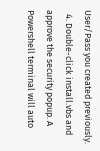User/Pass you created previously.
  4. Double-click install.vbs and approve the security popup. A Powershell terminal will auto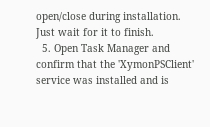open/close during installation. Just wait for it to finish.
  5. Open Task Manager and confirm that the 'XymonPSClient' service was installed and is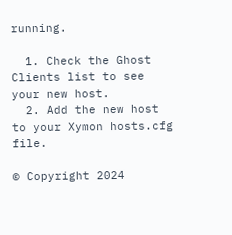running.

  1. Check the Ghost Clients list to see your new host.
  2. Add the new host to your Xymon hosts.cfg file.

© Copyright 2024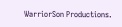WarriorSon Productions.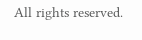All rights reserved.